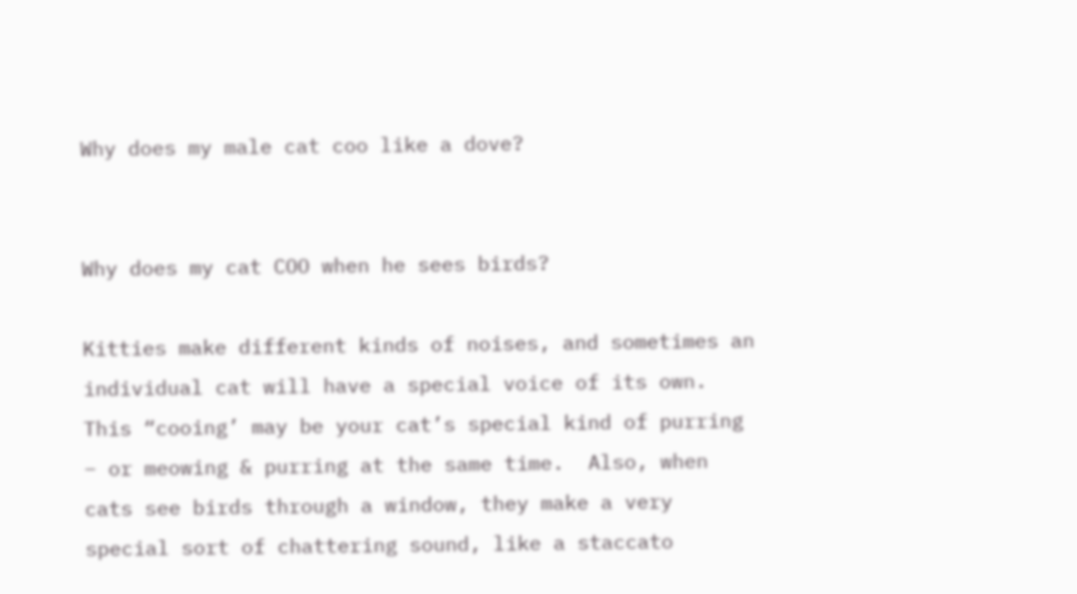Why does my male cat coo like a dove?


Why does my cat COO when he sees birds?

Kitties make different kinds of noises, and sometimes an individual cat will have a special voice of its own. This “cooing’ may be your cat’s special kind of purring – or meowing & purring at the same time.  Also, when cats see birds through a window, they make a very special sort of chattering sound, like a staccato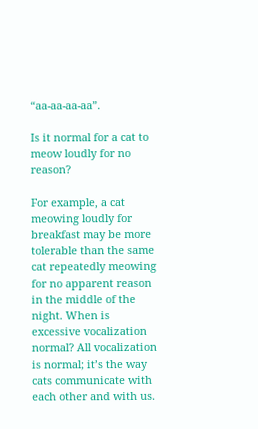“aa-aa-aa-aa”.

Is it normal for a cat to meow loudly for no reason?

For example, a cat meowing loudly for breakfast may be more tolerable than the same cat repeatedly meowing for no apparent reason in the middle of the night. When is excessive vocalization normal? All vocalization is normal; it’s the way cats communicate with each other and with us.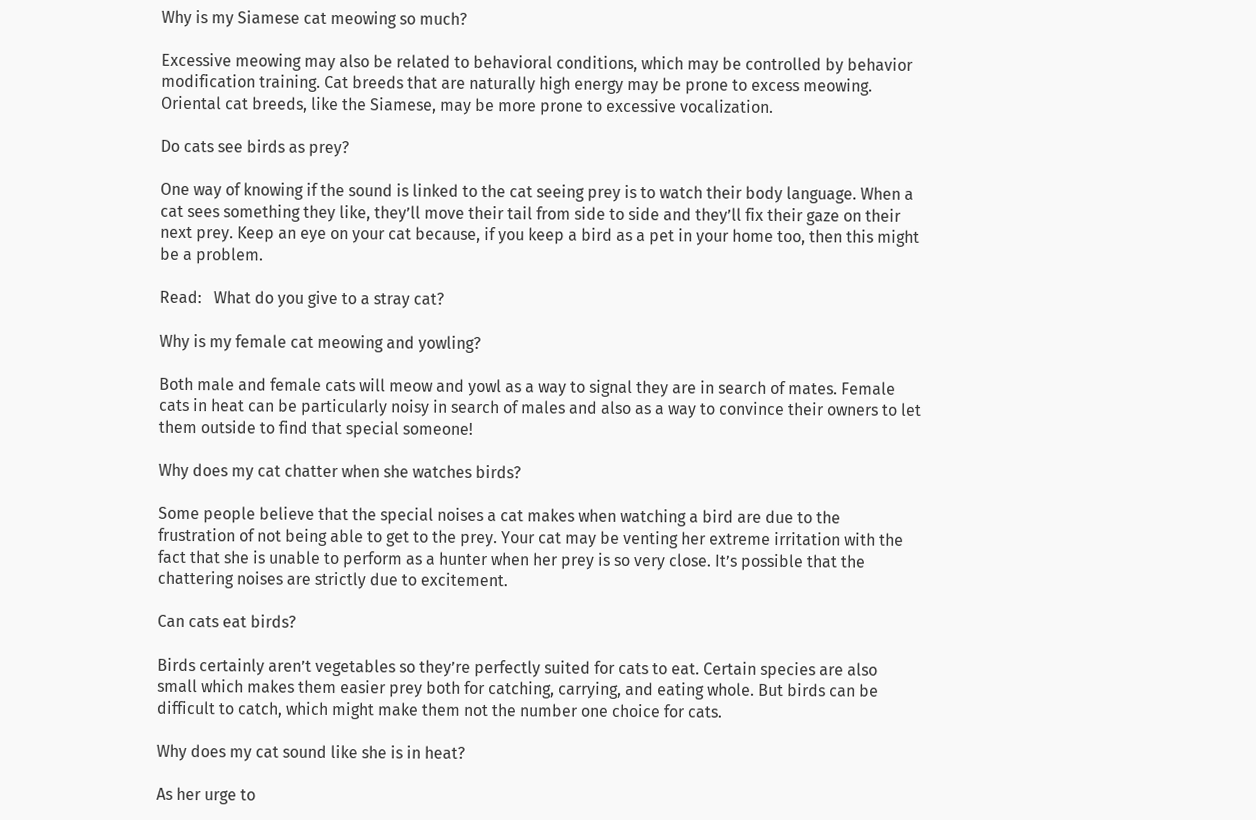Why is my Siamese cat meowing so much?

Excessive meowing may also be related to behavioral conditions, which may be controlled by behavior modification training. Cat breeds that are naturally high energy may be prone to excess meowing. Oriental cat breeds, like the Siamese, may be more prone to excessive vocalization.

Do cats see birds as prey?

One way of knowing if the sound is linked to the cat seeing prey is to watch their body language. When a cat sees something they like, they’ll move their tail from side to side and they’ll fix their gaze on their next prey. Keep an eye on your cat because, if you keep a bird as a pet in your home too, then this might be a problem.

Read:   What do you give to a stray cat?

Why is my female cat meowing and yowling?

Both male and female cats will meow and yowl as a way to signal they are in search of mates. Female cats in heat can be particularly noisy in search of males and also as a way to convince their owners to let them outside to find that special someone!

Why does my cat chatter when she watches birds?

Some people believe that the special noises a cat makes when watching a bird are due to the frustration of not being able to get to the prey. Your cat may be venting her extreme irritation with the fact that she is unable to perform as a hunter when her prey is so very close. It’s possible that the chattering noises are strictly due to excitement.

Can cats eat birds?

Birds certainly aren’t vegetables so they’re perfectly suited for cats to eat. Certain species are also small which makes them easier prey both for catching, carrying, and eating whole. But birds can be difficult to catch, which might make them not the number one choice for cats.

Why does my cat sound like she is in heat?

As her urge to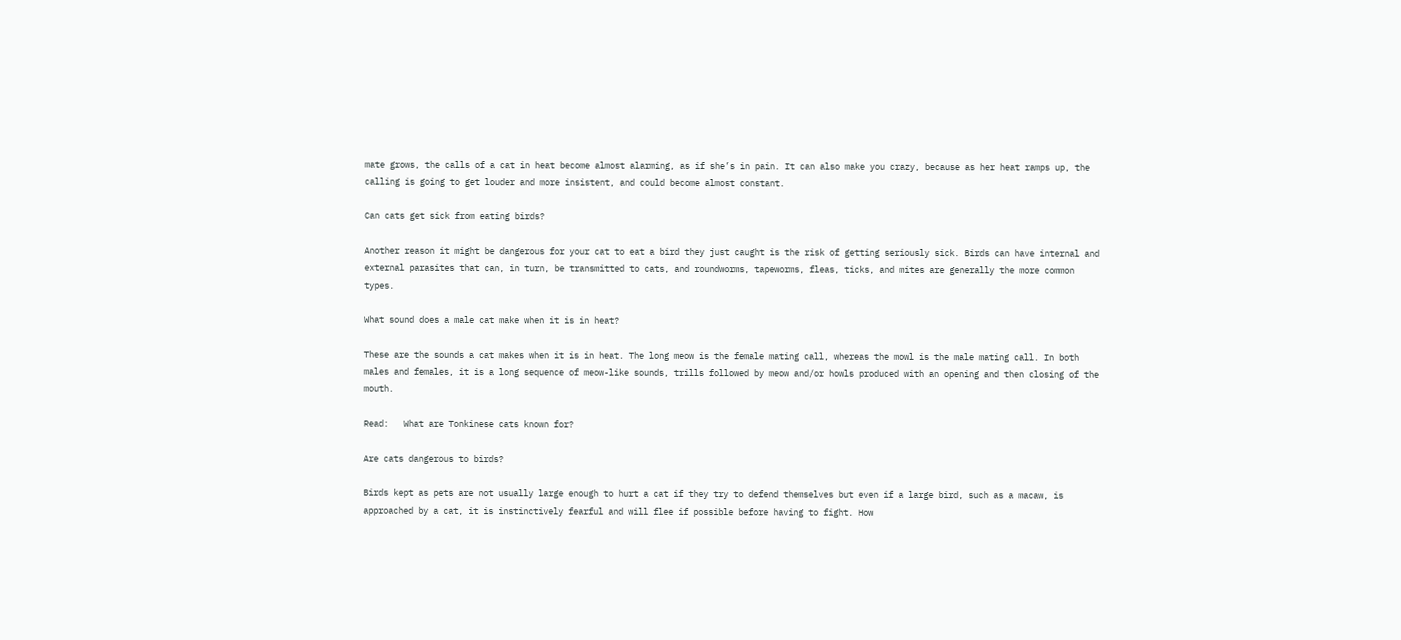mate grows, the calls of a cat in heat become almost alarming, as if she’s in pain. It can also make you crazy, because as her heat ramps up, the calling is going to get louder and more insistent, and could become almost constant.

Can cats get sick from eating birds?

Another reason it might be dangerous for your cat to eat a bird they just caught is the risk of getting seriously sick. Birds can have internal and external parasites that can, in turn, be transmitted to cats, and roundworms, tapeworms, fleas, ticks, and mites are generally the more common types.

What sound does a male cat make when it is in heat?

These are the sounds a cat makes when it is in heat. The long meow is the female mating call, whereas the mowl is the male mating call. In both males and females, it is a long sequence of meow-like sounds, trills followed by meow and/or howls produced with an opening and then closing of the mouth.

Read:   What are Tonkinese cats known for?

Are cats dangerous to birds?

Birds kept as pets are not usually large enough to hurt a cat if they try to defend themselves but even if a large bird, such as a macaw, is approached by a cat, it is instinctively fearful and will flee if possible before having to fight. How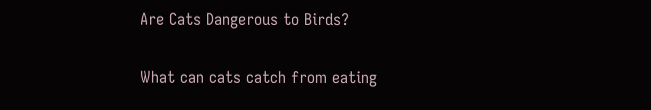Are Cats Dangerous to Birds?

What can cats catch from eating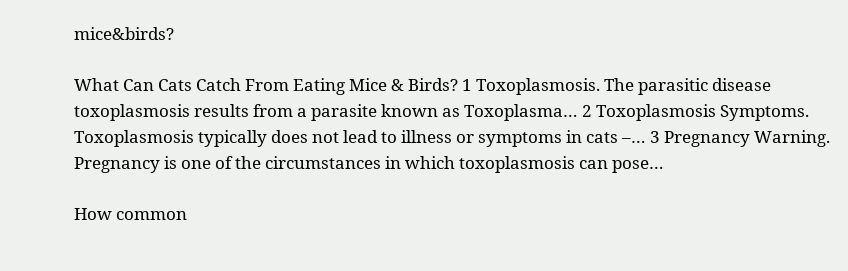mice&birds?

What Can Cats Catch From Eating Mice & Birds? 1 Toxoplasmosis. The parasitic disease toxoplasmosis results from a parasite known as Toxoplasma… 2 Toxoplasmosis Symptoms. Toxoplasmosis typically does not lead to illness or symptoms in cats –… 3 Pregnancy Warning. Pregnancy is one of the circumstances in which toxoplasmosis can pose…

How common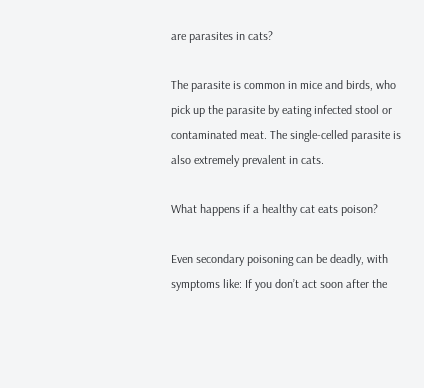are parasites in cats?

The parasite is common in mice and birds, who pick up the parasite by eating infected stool or contaminated meat. The single-celled parasite is also extremely prevalent in cats.

What happens if a healthy cat eats poison?

Even secondary poisoning can be deadly, with symptoms like: If you don’t act soon after the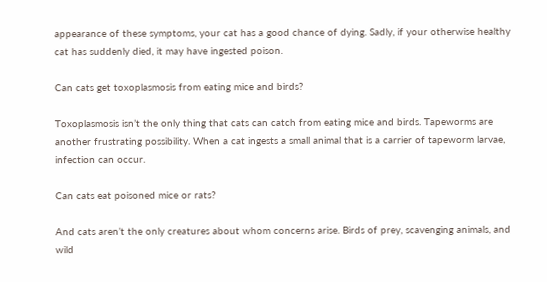appearance of these symptoms, your cat has a good chance of dying. Sadly, if your otherwise healthy cat has suddenly died, it may have ingested poison.

Can cats get toxoplasmosis from eating mice and birds?

Toxoplasmosis isn’t the only thing that cats can catch from eating mice and birds. Tapeworms are another frustrating possibility. When a cat ingests a small animal that is a carrier of tapeworm larvae, infection can occur.

Can cats eat poisoned mice or rats?

And cats aren’t the only creatures about whom concerns arise. Birds of prey, scavenging animals, and wild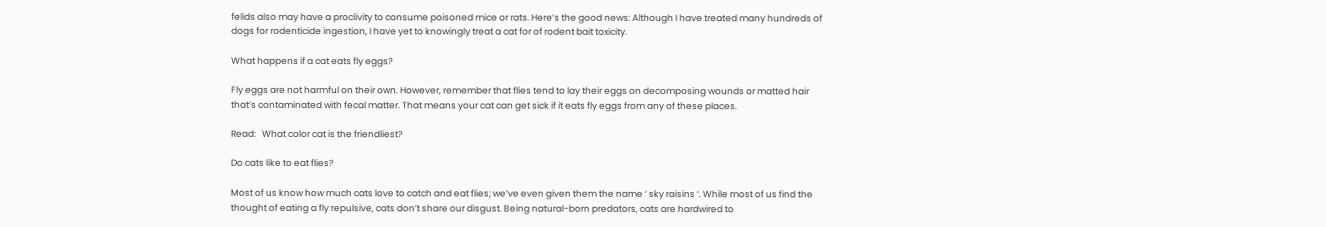felids also may have a proclivity to consume poisoned mice or rats. Here’s the good news: Although I have treated many hundreds of dogs for rodenticide ingestion, I have yet to knowingly treat a cat for of rodent bait toxicity.

What happens if a cat eats fly eggs?

Fly eggs are not harmful on their own. However, remember that flies tend to lay their eggs on decomposing wounds or matted hair that’s contaminated with fecal matter. That means your cat can get sick if it eats fly eggs from any of these places.

Read:   What color cat is the friendliest?

Do cats like to eat flies?

Most of us know how much cats love to catch and eat flies; we’ve even given them the name ‘ sky raisins ‘. While most of us find the thought of eating a fly repulsive, cats don’t share our disgust. Being natural-born predators, cats are hardwired to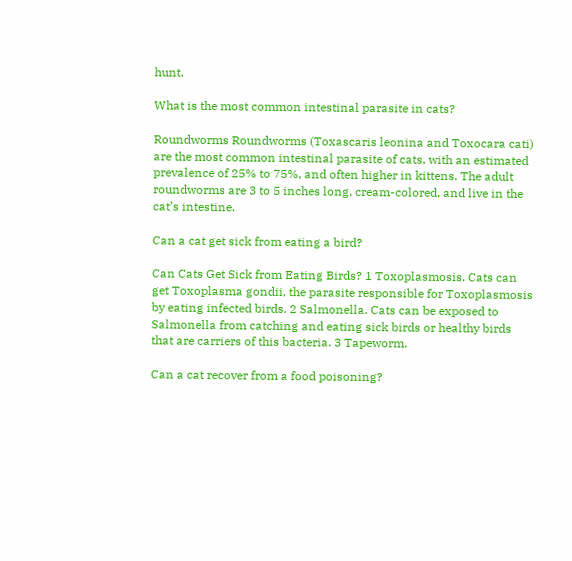hunt.

What is the most common intestinal parasite in cats?

Roundworms Roundworms (Toxascaris leonina and Toxocara cati) are the most common intestinal parasite of cats, with an estimated prevalence of 25% to 75%, and often higher in kittens. The adult roundworms are 3 to 5 inches long, cream-colored, and live in the cat’s intestine.

Can a cat get sick from eating a bird?

Can Cats Get Sick from Eating Birds? 1 Toxoplasmosis. Cats can get Toxoplasma gondii, the parasite responsible for Toxoplasmosis by eating infected birds. 2 Salmonella. Cats can be exposed to Salmonella from catching and eating sick birds or healthy birds that are carriers of this bacteria. 3 Tapeworm.

Can a cat recover from a food poisoning?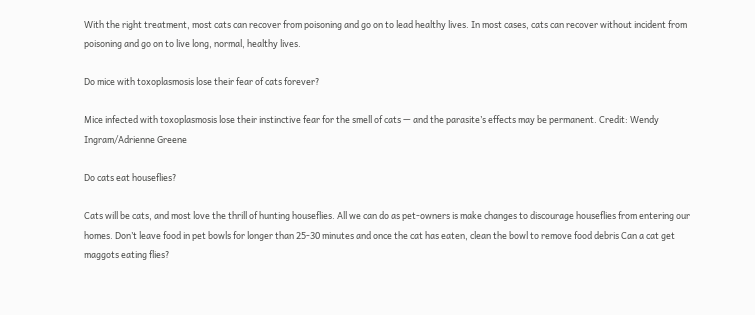With the right treatment, most cats can recover from poisoning and go on to lead healthy lives. In most cases, cats can recover without incident from poisoning and go on to live long, normal, healthy lives.

Do mice with toxoplasmosis lose their fear of cats forever?

Mice infected with toxoplasmosis lose their instinctive fear for the smell of cats — and the parasite’s effects may be permanent. Credit: Wendy Ingram/Adrienne Greene

Do cats eat houseflies?

Cats will be cats, and most love the thrill of hunting houseflies. All we can do as pet-owners is make changes to discourage houseflies from entering our homes. Don’t leave food in pet bowls for longer than 25-30 minutes and once the cat has eaten, clean the bowl to remove food debris Can a cat get maggots eating flies?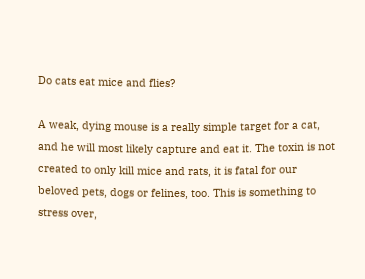Do cats eat mice and flies?

A weak, dying mouse is a really simple target for a cat, and he will most likely capture and eat it. The toxin is not created to only kill mice and rats, it is fatal for our beloved pets, dogs or felines, too. This is something to stress over,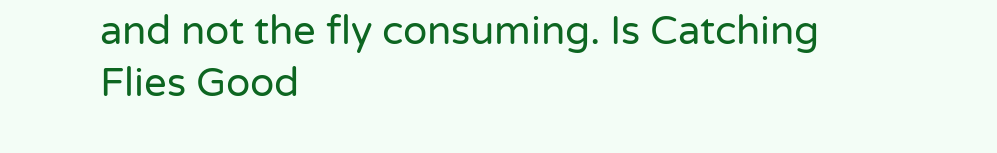and not the fly consuming. Is Catching Flies Good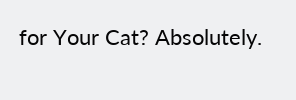for Your Cat? Absolutely.